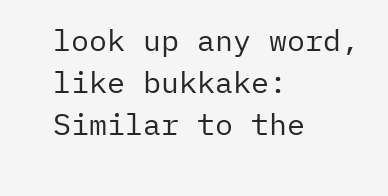look up any word, like bukkake:
Similar to the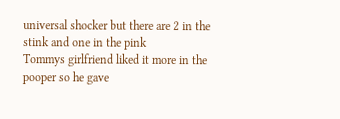universal shocker but there are 2 in the stink and one in the pink
Tommys girlfriend liked it more in the pooper so he gave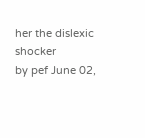her the dislexic shocker
by pef June 02,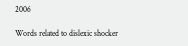2006

Words related to dislexic shocker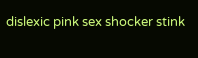dislexic pink sex shocker stink